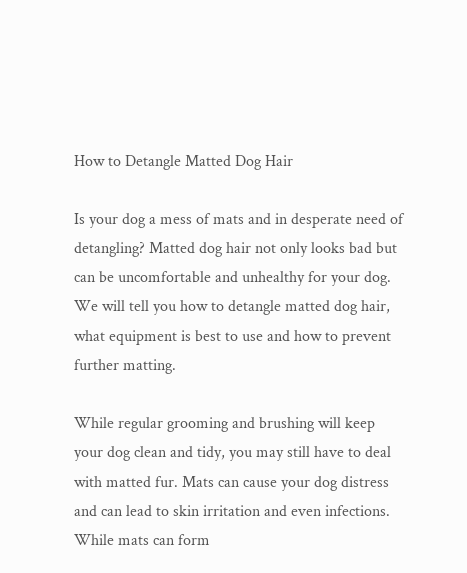How to Detangle Matted Dog Hair

Is your dog a mess of mats and in desperate need of detangling? Matted dog hair not only looks bad but can be uncomfortable and unhealthy for your dog. We will tell you how to detangle matted dog hair, what equipment is best to use and how to prevent further matting.

While regular grooming and brushing will keep your dog clean and tidy, you may still have to deal with matted fur. Mats can cause your dog distress and can lead to skin irritation and even infections. While mats can form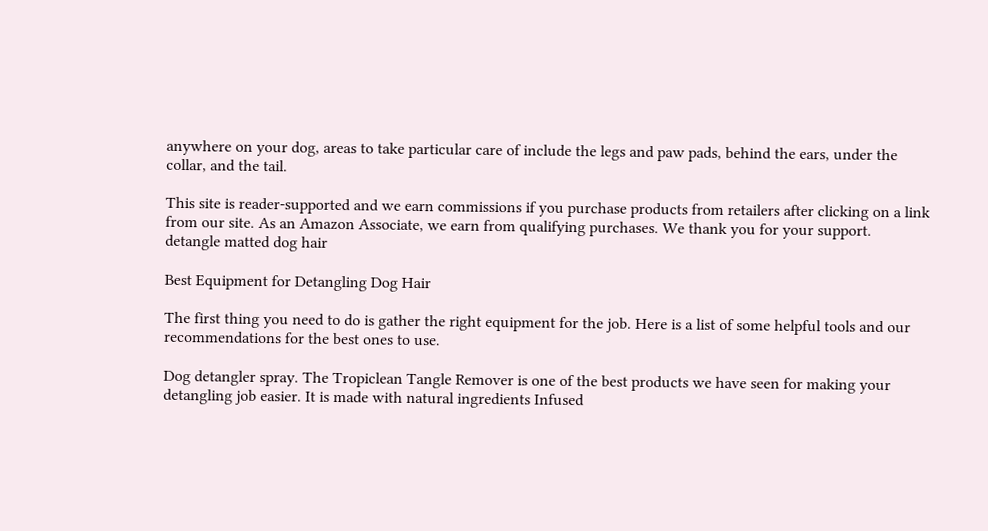anywhere on your dog, areas to take particular care of include the legs and paw pads, behind the ears, under the collar, and the tail.

This site is reader-supported and we earn commissions if you purchase products from retailers after clicking on a link from our site. As an Amazon Associate, we earn from qualifying purchases. We thank you for your support.
detangle matted dog hair

Best Equipment for Detangling Dog Hair

The first thing you need to do is gather the right equipment for the job. Here is a list of some helpful tools and our recommendations for the best ones to use.

Dog detangler spray. The Tropiclean Tangle Remover is one of the best products we have seen for making your detangling job easier. It is made with natural ingredients Infused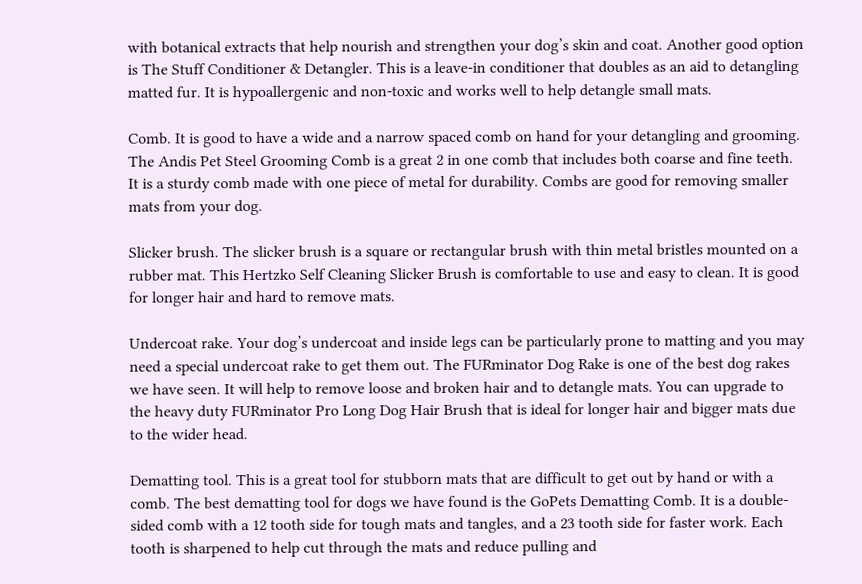with botanical extracts that help nourish and strengthen your dog’s skin and coat. Another good option is The Stuff Conditioner & Detangler. This is a leave-in conditioner that doubles as an aid to detangling matted fur. It is hypoallergenic and non-toxic and works well to help detangle small mats.

Comb. It is good to have a wide and a narrow spaced comb on hand for your detangling and grooming. The Andis Pet Steel Grooming Comb is a great 2 in one comb that includes both coarse and fine teeth. It is a sturdy comb made with one piece of metal for durability. Combs are good for removing smaller mats from your dog.

Slicker brush. The slicker brush is a square or rectangular brush with thin metal bristles mounted on a rubber mat. This Hertzko Self Cleaning Slicker Brush is comfortable to use and easy to clean. It is good for longer hair and hard to remove mats.

Undercoat rake. Your dog’s undercoat and inside legs can be particularly prone to matting and you may need a special undercoat rake to get them out. The FURminator Dog Rake is one of the best dog rakes we have seen. It will help to remove loose and broken hair and to detangle mats. You can upgrade to the heavy duty FURminator Pro Long Dog Hair Brush that is ideal for longer hair and bigger mats due to the wider head.

Dematting tool. This is a great tool for stubborn mats that are difficult to get out by hand or with a comb. The best dematting tool for dogs we have found is the GoPets Dematting Comb. It is a double-sided comb with a 12 tooth side for tough mats and tangles, and a 23 tooth side for faster work. Each tooth is sharpened to help cut through the mats and reduce pulling and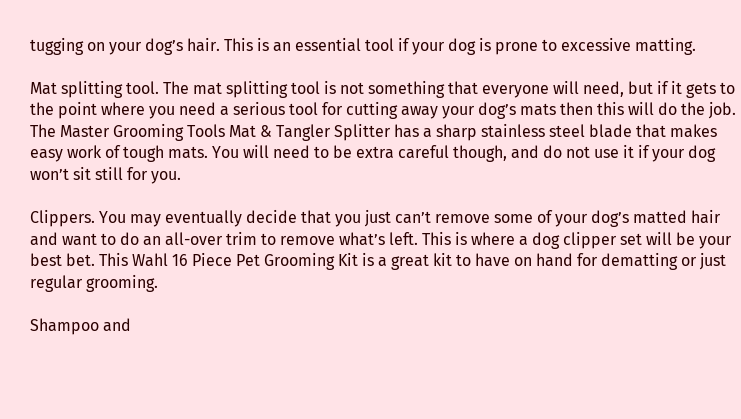tugging on your dog’s hair. This is an essential tool if your dog is prone to excessive matting.

Mat splitting tool. The mat splitting tool is not something that everyone will need, but if it gets to the point where you need a serious tool for cutting away your dog’s mats then this will do the job. The Master Grooming Tools Mat & Tangler Splitter has a sharp stainless steel blade that makes easy work of tough mats. You will need to be extra careful though, and do not use it if your dog won’t sit still for you.

Clippers. You may eventually decide that you just can’t remove some of your dog’s matted hair and want to do an all-over trim to remove what’s left. This is where a dog clipper set will be your best bet. This Wahl 16 Piece Pet Grooming Kit is a great kit to have on hand for dematting or just regular grooming.

Shampoo and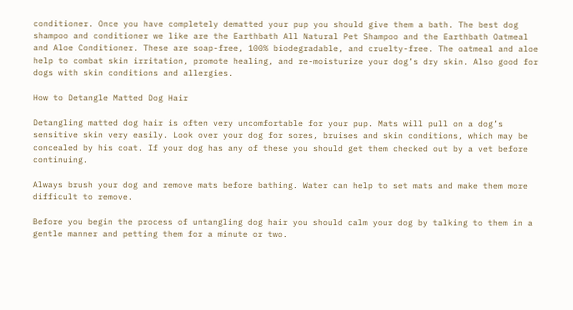conditioner. Once you have completely dematted your pup you should give them a bath. The best dog shampoo and conditioner we like are the Earthbath All Natural Pet Shampoo and the Earthbath Oatmeal and Aloe Conditioner. These are soap-free, 100% biodegradable, and cruelty-free. The oatmeal and aloe help to combat skin irritation, promote healing, and re-moisturize your dog’s dry skin. Also good for dogs with skin conditions and allergies.

How to Detangle Matted Dog Hair

Detangling matted dog hair is often very uncomfortable for your pup. Mats will pull on a dog’s sensitive skin very easily. Look over your dog for sores, bruises and skin conditions, which may be concealed by his coat. If your dog has any of these you should get them checked out by a vet before continuing.

Always brush your dog and remove mats before bathing. Water can help to set mats and make them more difficult to remove.

Before you begin the process of untangling dog hair you should calm your dog by talking to them in a gentle manner and petting them for a minute or two.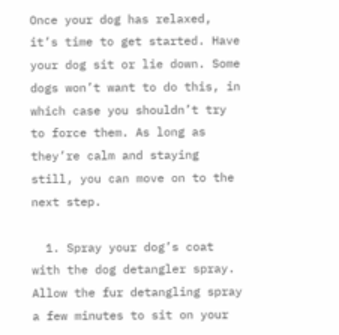Once your dog has relaxed, it’s time to get started. Have your dog sit or lie down. Some dogs won’t want to do this, in which case you shouldn’t try to force them. As long as they’re calm and staying still, you can move on to the next step.

  1. Spray your dog’s coat with the dog detangler spray. Allow the fur detangling spray a few minutes to sit on your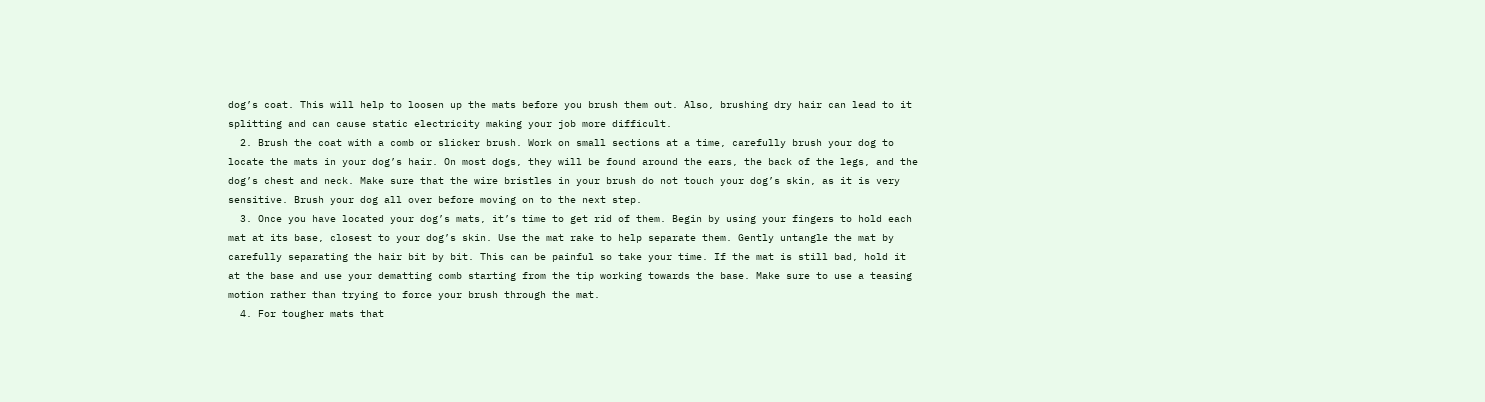dog’s coat. This will help to loosen up the mats before you brush them out. Also, brushing dry hair can lead to it splitting and can cause static electricity making your job more difficult.
  2. Brush the coat with a comb or slicker brush. Work on small sections at a time, carefully brush your dog to locate the mats in your dog’s hair. On most dogs, they will be found around the ears, the back of the legs, and the dog’s chest and neck. Make sure that the wire bristles in your brush do not touch your dog’s skin, as it is very sensitive. Brush your dog all over before moving on to the next step.
  3. Once you have located your dog’s mats, it’s time to get rid of them. Begin by using your fingers to hold each mat at its base, closest to your dog’s skin. Use the mat rake to help separate them. Gently untangle the mat by carefully separating the hair bit by bit. This can be painful so take your time. If the mat is still bad, hold it at the base and use your dematting comb starting from the tip working towards the base. Make sure to use a teasing motion rather than trying to force your brush through the mat.
  4. For tougher mats that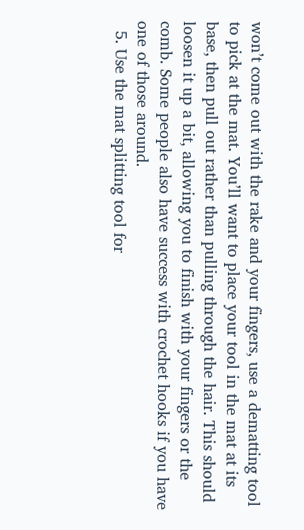won’t come out with the rake and your fingers, use a dematting tool to pick at the mat. You’ll want to place your tool in the mat at its base, then pull out rather than pulling through the hair. This should loosen it up a bit, allowing you to finish with your fingers or the comb. Some people also have success with crochet hooks if you have one of those around.
  5. Use the mat splitting tool for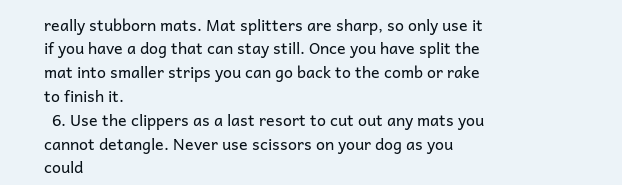really stubborn mats. Mat splitters are sharp, so only use it if you have a dog that can stay still. Once you have split the mat into smaller strips you can go back to the comb or rake to finish it.
  6. Use the clippers as a last resort to cut out any mats you cannot detangle. Never use scissors on your dog as you could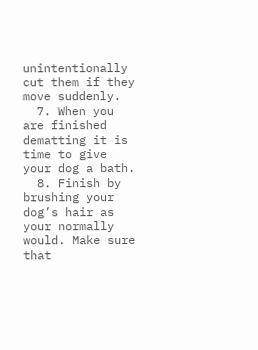unintentionally cut them if they move suddenly.
  7. When you are finished dematting it is time to give your dog a bath.
  8. Finish by brushing your dog’s hair as your normally would. Make sure that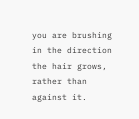you are brushing in the direction the hair grows, rather than against it.